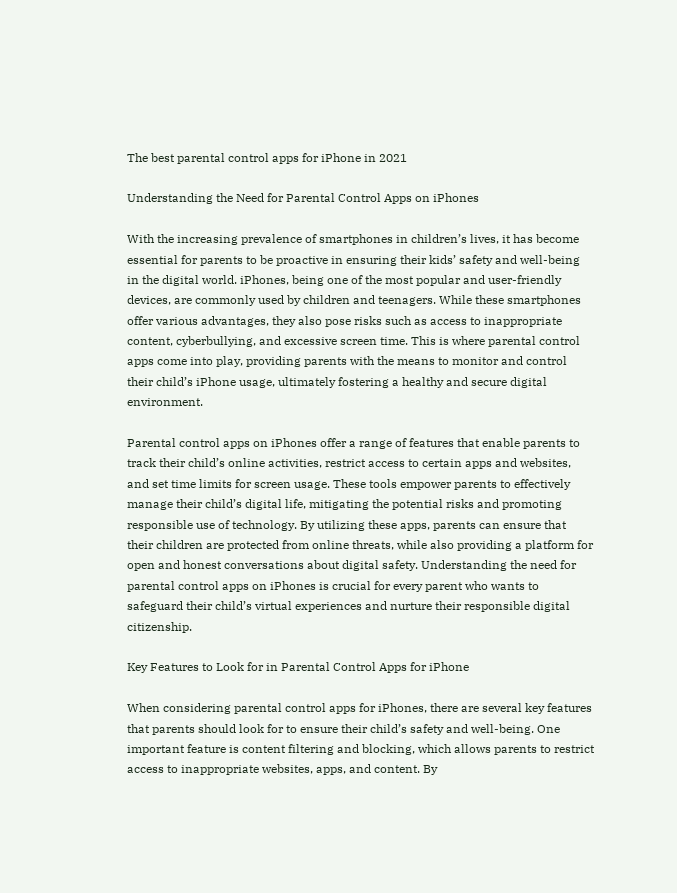The best parental control apps for iPhone in 2021

Understanding the Need for Parental Control Apps on iPhones

With the increasing prevalence of smartphones in children’s lives, it has become essential for parents to be proactive in ensuring their kids’ safety and well-being in the digital world. iPhones, being one of the most popular and user-friendly devices, are commonly used by children and teenagers. While these smartphones offer various advantages, they also pose risks such as access to inappropriate content, cyberbullying, and excessive screen time. This is where parental control apps come into play, providing parents with the means to monitor and control their child’s iPhone usage, ultimately fostering a healthy and secure digital environment.

Parental control apps on iPhones offer a range of features that enable parents to track their child’s online activities, restrict access to certain apps and websites, and set time limits for screen usage. These tools empower parents to effectively manage their child’s digital life, mitigating the potential risks and promoting responsible use of technology. By utilizing these apps, parents can ensure that their children are protected from online threats, while also providing a platform for open and honest conversations about digital safety. Understanding the need for parental control apps on iPhones is crucial for every parent who wants to safeguard their child’s virtual experiences and nurture their responsible digital citizenship.

Key Features to Look for in Parental Control Apps for iPhone

When considering parental control apps for iPhones, there are several key features that parents should look for to ensure their child’s safety and well-being. One important feature is content filtering and blocking, which allows parents to restrict access to inappropriate websites, apps, and content. By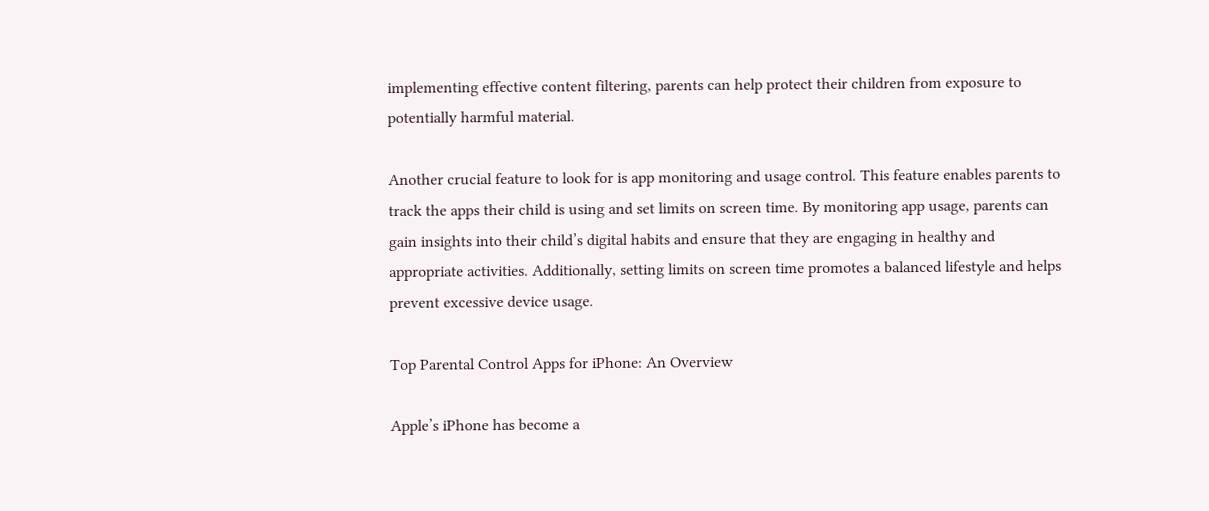implementing effective content filtering, parents can help protect their children from exposure to potentially harmful material.

Another crucial feature to look for is app monitoring and usage control. This feature enables parents to track the apps their child is using and set limits on screen time. By monitoring app usage, parents can gain insights into their child’s digital habits and ensure that they are engaging in healthy and appropriate activities. Additionally, setting limits on screen time promotes a balanced lifestyle and helps prevent excessive device usage.

Top Parental Control Apps for iPhone: An Overview

Apple’s iPhone has become a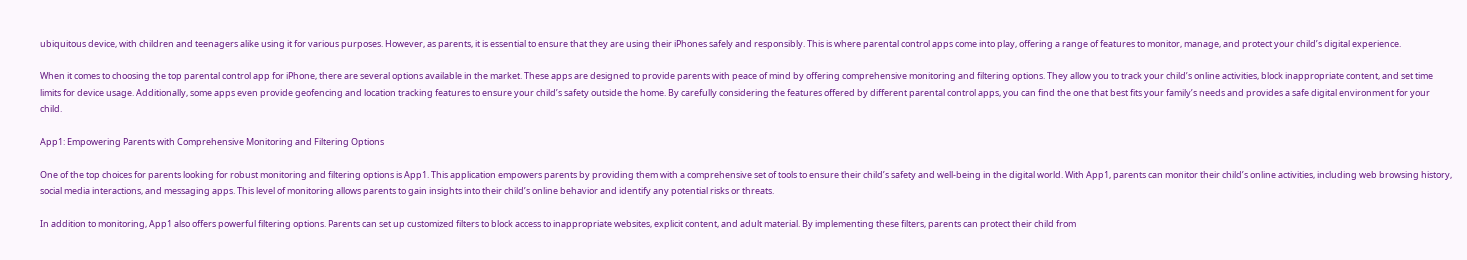ubiquitous device, with children and teenagers alike using it for various purposes. However, as parents, it is essential to ensure that they are using their iPhones safely and responsibly. This is where parental control apps come into play, offering a range of features to monitor, manage, and protect your child’s digital experience.

When it comes to choosing the top parental control app for iPhone, there are several options available in the market. These apps are designed to provide parents with peace of mind by offering comprehensive monitoring and filtering options. They allow you to track your child’s online activities, block inappropriate content, and set time limits for device usage. Additionally, some apps even provide geofencing and location tracking features to ensure your child’s safety outside the home. By carefully considering the features offered by different parental control apps, you can find the one that best fits your family’s needs and provides a safe digital environment for your child.

App1: Empowering Parents with Comprehensive Monitoring and Filtering Options

One of the top choices for parents looking for robust monitoring and filtering options is App1. This application empowers parents by providing them with a comprehensive set of tools to ensure their child’s safety and well-being in the digital world. With App1, parents can monitor their child’s online activities, including web browsing history, social media interactions, and messaging apps. This level of monitoring allows parents to gain insights into their child’s online behavior and identify any potential risks or threats.

In addition to monitoring, App1 also offers powerful filtering options. Parents can set up customized filters to block access to inappropriate websites, explicit content, and adult material. By implementing these filters, parents can protect their child from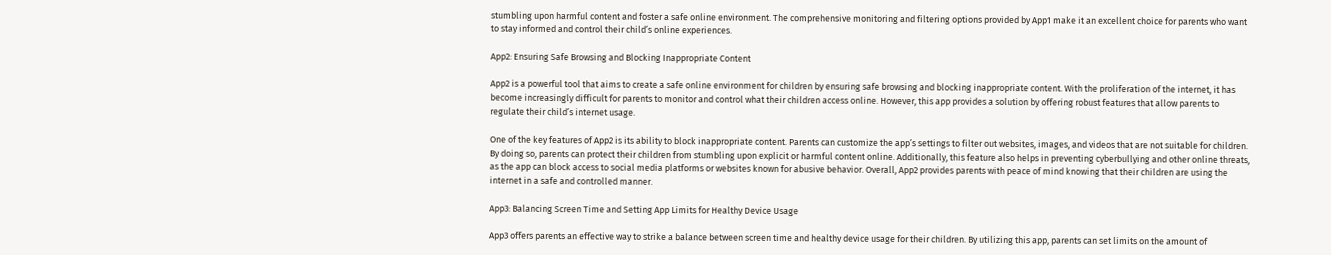stumbling upon harmful content and foster a safe online environment. The comprehensive monitoring and filtering options provided by App1 make it an excellent choice for parents who want to stay informed and control their child’s online experiences.

App2: Ensuring Safe Browsing and Blocking Inappropriate Content

App2 is a powerful tool that aims to create a safe online environment for children by ensuring safe browsing and blocking inappropriate content. With the proliferation of the internet, it has become increasingly difficult for parents to monitor and control what their children access online. However, this app provides a solution by offering robust features that allow parents to regulate their child’s internet usage.

One of the key features of App2 is its ability to block inappropriate content. Parents can customize the app’s settings to filter out websites, images, and videos that are not suitable for children. By doing so, parents can protect their children from stumbling upon explicit or harmful content online. Additionally, this feature also helps in preventing cyberbullying and other online threats, as the app can block access to social media platforms or websites known for abusive behavior. Overall, App2 provides parents with peace of mind knowing that their children are using the internet in a safe and controlled manner.

App3: Balancing Screen Time and Setting App Limits for Healthy Device Usage

App3 offers parents an effective way to strike a balance between screen time and healthy device usage for their children. By utilizing this app, parents can set limits on the amount of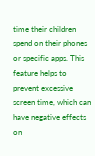time their children spend on their phones or specific apps. This feature helps to prevent excessive screen time, which can have negative effects on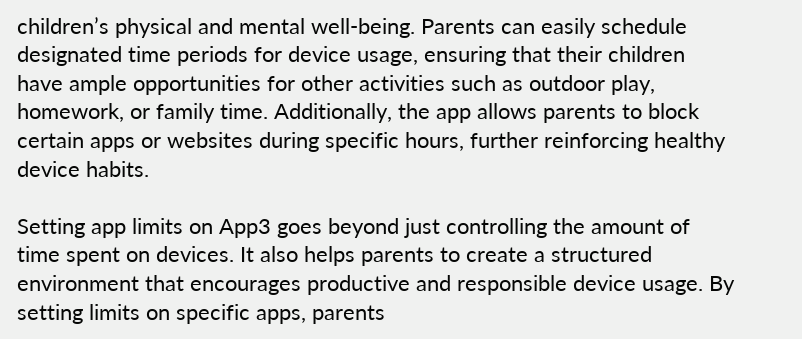children’s physical and mental well-being. Parents can easily schedule designated time periods for device usage, ensuring that their children have ample opportunities for other activities such as outdoor play, homework, or family time. Additionally, the app allows parents to block certain apps or websites during specific hours, further reinforcing healthy device habits.

Setting app limits on App3 goes beyond just controlling the amount of time spent on devices. It also helps parents to create a structured environment that encourages productive and responsible device usage. By setting limits on specific apps, parents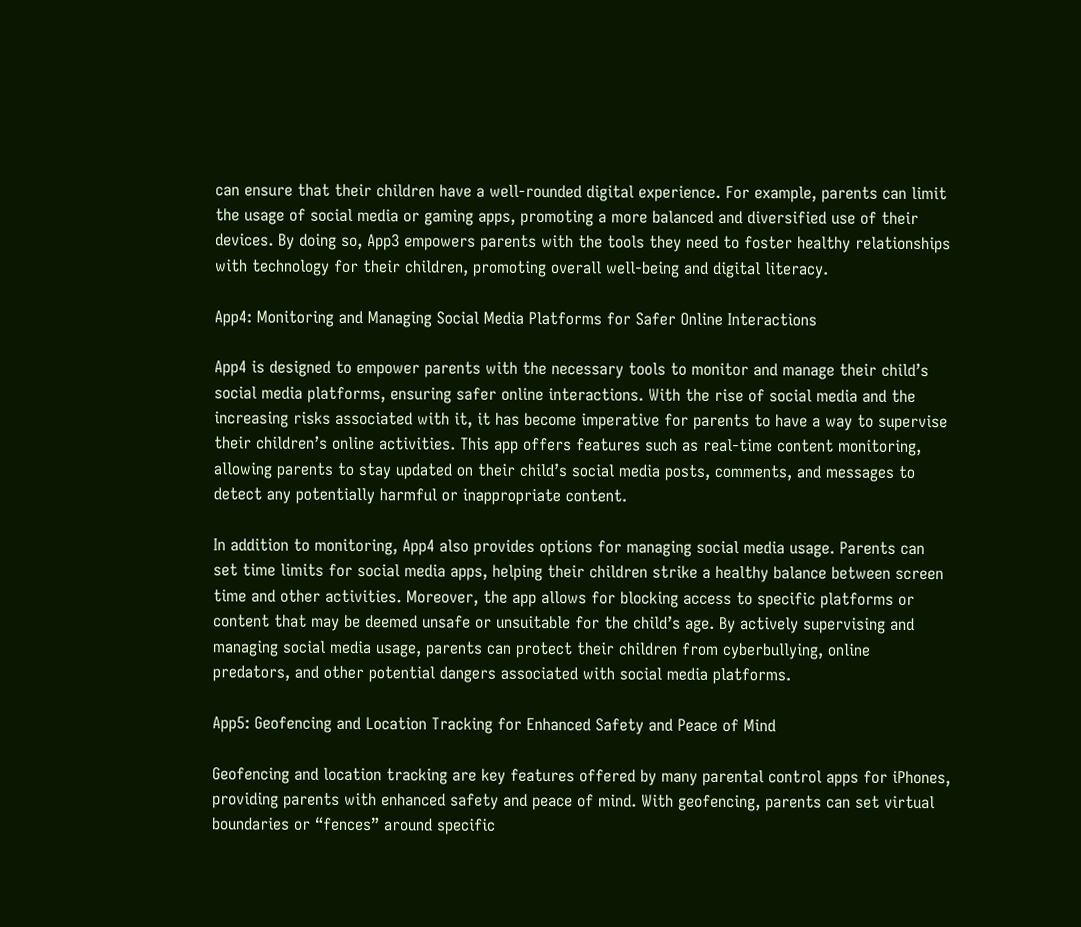can ensure that their children have a well-rounded digital experience. For example, parents can limit the usage of social media or gaming apps, promoting a more balanced and diversified use of their devices. By doing so, App3 empowers parents with the tools they need to foster healthy relationships with technology for their children, promoting overall well-being and digital literacy.

App4: Monitoring and Managing Social Media Platforms for Safer Online Interactions

App4 is designed to empower parents with the necessary tools to monitor and manage their child’s social media platforms, ensuring safer online interactions. With the rise of social media and the increasing risks associated with it, it has become imperative for parents to have a way to supervise their children’s online activities. This app offers features such as real-time content monitoring, allowing parents to stay updated on their child’s social media posts, comments, and messages to detect any potentially harmful or inappropriate content.

In addition to monitoring, App4 also provides options for managing social media usage. Parents can set time limits for social media apps, helping their children strike a healthy balance between screen time and other activities. Moreover, the app allows for blocking access to specific platforms or content that may be deemed unsafe or unsuitable for the child’s age. By actively supervising and managing social media usage, parents can protect their children from cyberbullying, online predators, and other potential dangers associated with social media platforms.

App5: Geofencing and Location Tracking for Enhanced Safety and Peace of Mind

Geofencing and location tracking are key features offered by many parental control apps for iPhones, providing parents with enhanced safety and peace of mind. With geofencing, parents can set virtual boundaries or “fences” around specific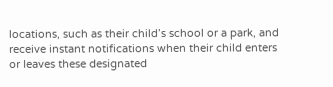locations, such as their child’s school or a park, and receive instant notifications when their child enters or leaves these designated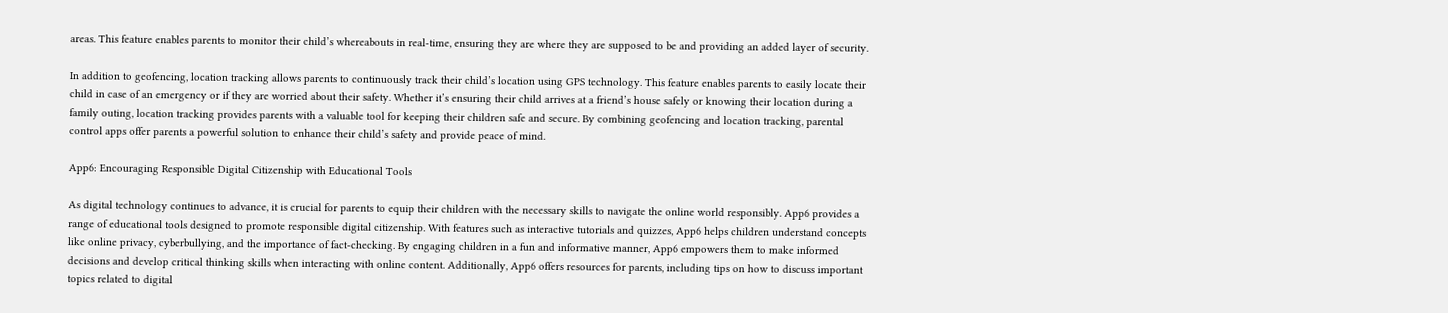areas. This feature enables parents to monitor their child’s whereabouts in real-time, ensuring they are where they are supposed to be and providing an added layer of security.

In addition to geofencing, location tracking allows parents to continuously track their child’s location using GPS technology. This feature enables parents to easily locate their child in case of an emergency or if they are worried about their safety. Whether it’s ensuring their child arrives at a friend’s house safely or knowing their location during a family outing, location tracking provides parents with a valuable tool for keeping their children safe and secure. By combining geofencing and location tracking, parental control apps offer parents a powerful solution to enhance their child’s safety and provide peace of mind.

App6: Encouraging Responsible Digital Citizenship with Educational Tools

As digital technology continues to advance, it is crucial for parents to equip their children with the necessary skills to navigate the online world responsibly. App6 provides a range of educational tools designed to promote responsible digital citizenship. With features such as interactive tutorials and quizzes, App6 helps children understand concepts like online privacy, cyberbullying, and the importance of fact-checking. By engaging children in a fun and informative manner, App6 empowers them to make informed decisions and develop critical thinking skills when interacting with online content. Additionally, App6 offers resources for parents, including tips on how to discuss important topics related to digital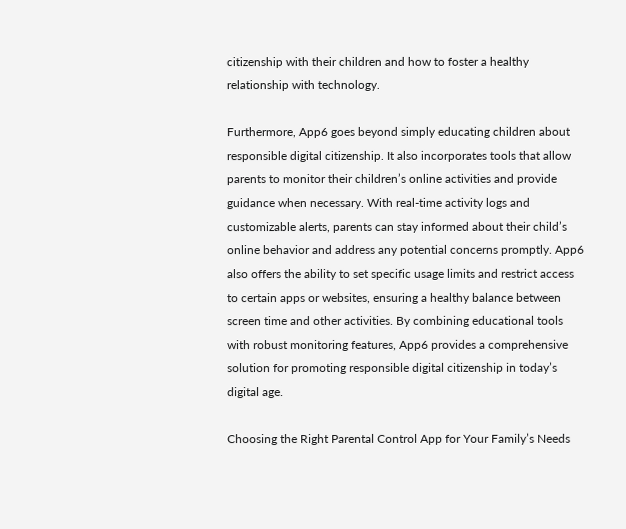citizenship with their children and how to foster a healthy relationship with technology.

Furthermore, App6 goes beyond simply educating children about responsible digital citizenship. It also incorporates tools that allow parents to monitor their children’s online activities and provide guidance when necessary. With real-time activity logs and customizable alerts, parents can stay informed about their child’s online behavior and address any potential concerns promptly. App6 also offers the ability to set specific usage limits and restrict access to certain apps or websites, ensuring a healthy balance between screen time and other activities. By combining educational tools with robust monitoring features, App6 provides a comprehensive solution for promoting responsible digital citizenship in today’s digital age.

Choosing the Right Parental Control App for Your Family’s Needs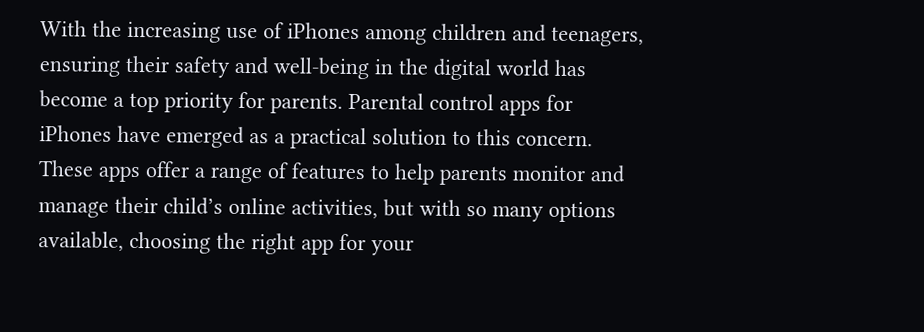With the increasing use of iPhones among children and teenagers, ensuring their safety and well-being in the digital world has become a top priority for parents. Parental control apps for iPhones have emerged as a practical solution to this concern. These apps offer a range of features to help parents monitor and manage their child’s online activities, but with so many options available, choosing the right app for your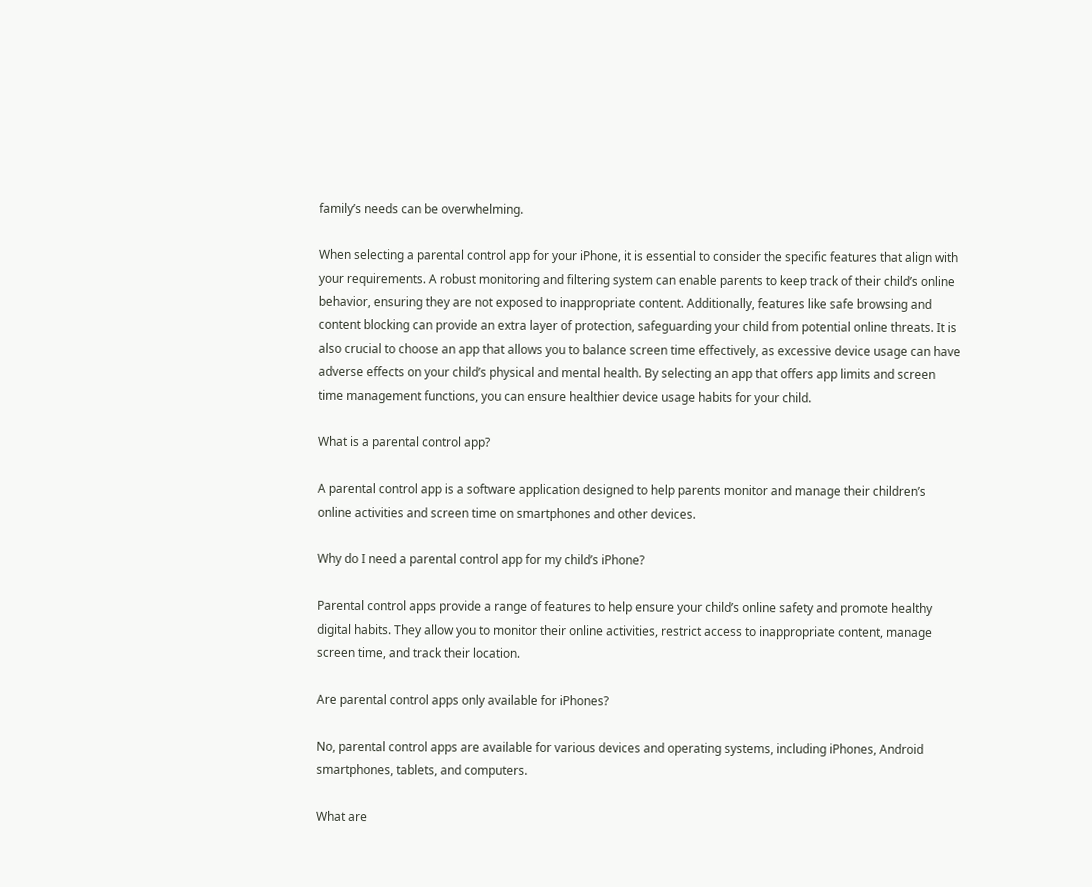family’s needs can be overwhelming.

When selecting a parental control app for your iPhone, it is essential to consider the specific features that align with your requirements. A robust monitoring and filtering system can enable parents to keep track of their child’s online behavior, ensuring they are not exposed to inappropriate content. Additionally, features like safe browsing and content blocking can provide an extra layer of protection, safeguarding your child from potential online threats. It is also crucial to choose an app that allows you to balance screen time effectively, as excessive device usage can have adverse effects on your child’s physical and mental health. By selecting an app that offers app limits and screen time management functions, you can ensure healthier device usage habits for your child.

What is a parental control app?

A parental control app is a software application designed to help parents monitor and manage their children’s online activities and screen time on smartphones and other devices.

Why do I need a parental control app for my child’s iPhone?

Parental control apps provide a range of features to help ensure your child’s online safety and promote healthy digital habits. They allow you to monitor their online activities, restrict access to inappropriate content, manage screen time, and track their location.

Are parental control apps only available for iPhones?

No, parental control apps are available for various devices and operating systems, including iPhones, Android smartphones, tablets, and computers.

What are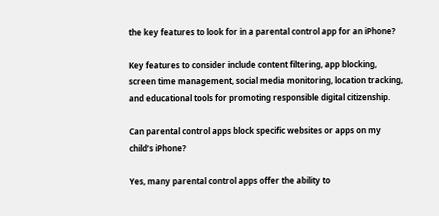the key features to look for in a parental control app for an iPhone?

Key features to consider include content filtering, app blocking, screen time management, social media monitoring, location tracking, and educational tools for promoting responsible digital citizenship.

Can parental control apps block specific websites or apps on my child’s iPhone?

Yes, many parental control apps offer the ability to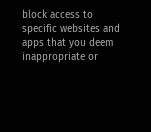block access to specific websites and apps that you deem inappropriate or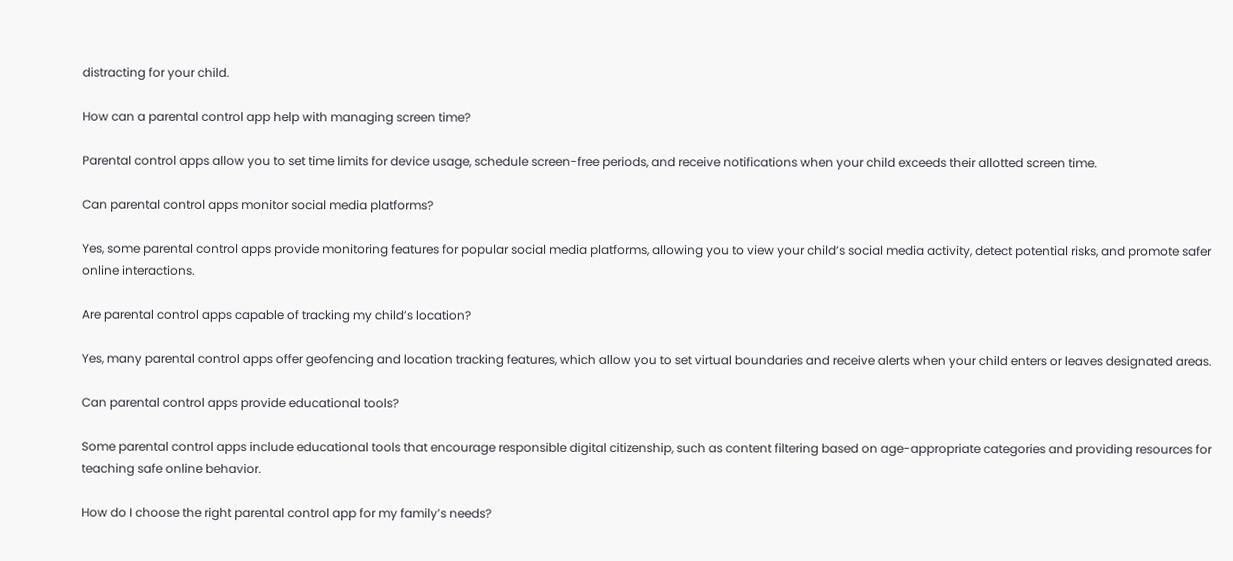distracting for your child.

How can a parental control app help with managing screen time?

Parental control apps allow you to set time limits for device usage, schedule screen-free periods, and receive notifications when your child exceeds their allotted screen time.

Can parental control apps monitor social media platforms?

Yes, some parental control apps provide monitoring features for popular social media platforms, allowing you to view your child’s social media activity, detect potential risks, and promote safer online interactions.

Are parental control apps capable of tracking my child’s location?

Yes, many parental control apps offer geofencing and location tracking features, which allow you to set virtual boundaries and receive alerts when your child enters or leaves designated areas.

Can parental control apps provide educational tools?

Some parental control apps include educational tools that encourage responsible digital citizenship, such as content filtering based on age-appropriate categories and providing resources for teaching safe online behavior.

How do I choose the right parental control app for my family’s needs?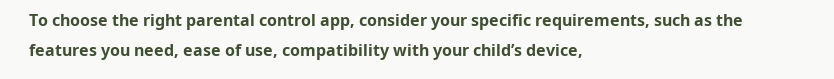To choose the right parental control app, consider your specific requirements, such as the features you need, ease of use, compatibility with your child’s device,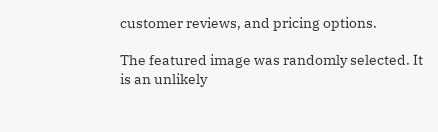customer reviews, and pricing options.

The featured image was randomly selected. It is an unlikely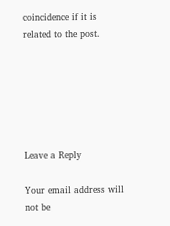coincidence if it is related to the post.






Leave a Reply

Your email address will not be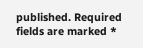published. Required fields are marked *